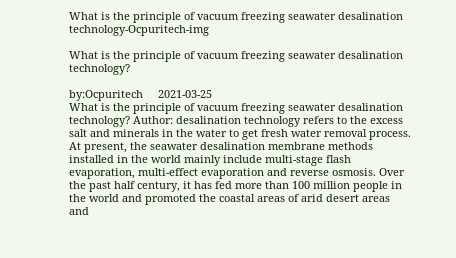What is the principle of vacuum freezing seawater desalination technology-Ocpuritech-img

What is the principle of vacuum freezing seawater desalination technology?

by:Ocpuritech     2021-03-25
What is the principle of vacuum freezing seawater desalination technology? Author: desalination technology refers to the excess salt and minerals in the water to get fresh water removal process. At present, the seawater desalination membrane methods installed in the world mainly include multi-stage flash evaporation, multi-effect evaporation and reverse osmosis. Over the past half century, it has fed more than 100 million people in the world and promoted the coastal areas of arid desert areas and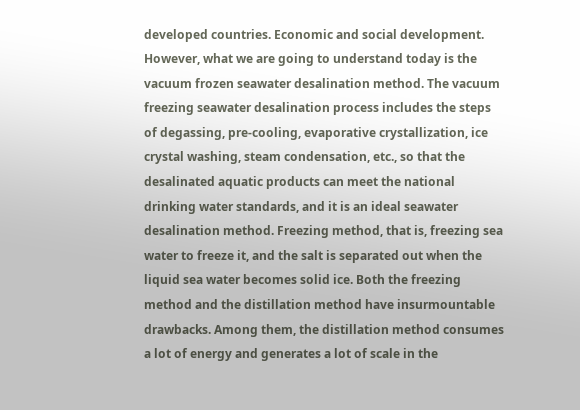developed countries. Economic and social development. However, what we are going to understand today is the vacuum frozen seawater desalination method. The vacuum freezing seawater desalination process includes the steps of degassing, pre-cooling, evaporative crystallization, ice crystal washing, steam condensation, etc., so that the desalinated aquatic products can meet the national drinking water standards, and it is an ideal seawater desalination method. Freezing method, that is, freezing sea water to freeze it, and the salt is separated out when the liquid sea water becomes solid ice. Both the freezing method and the distillation method have insurmountable drawbacks. Among them, the distillation method consumes a lot of energy and generates a lot of scale in the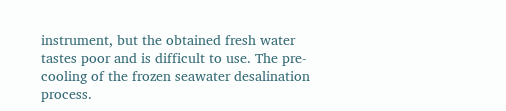instrument, but the obtained fresh water tastes poor and is difficult to use. The pre-cooling of the frozen seawater desalination process.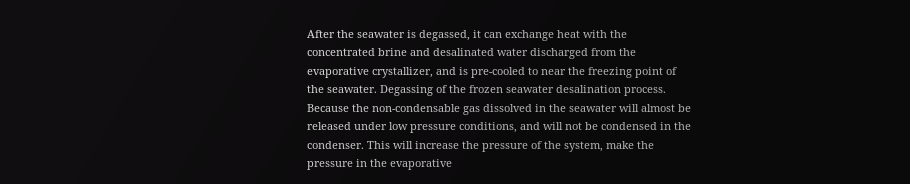After the seawater is degassed, it can exchange heat with the concentrated brine and desalinated water discharged from the evaporative crystallizer, and is pre-cooled to near the freezing point of the seawater. Degassing of the frozen seawater desalination process. Because the non-condensable gas dissolved in the seawater will almost be released under low pressure conditions, and will not be condensed in the condenser. This will increase the pressure of the system, make the pressure in the evaporative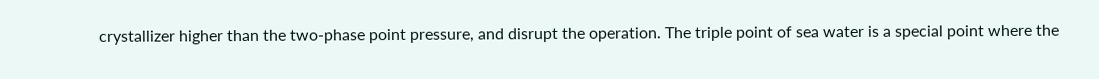crystallizer higher than the two-phase point pressure, and disrupt the operation. The triple point of sea water is a special point where the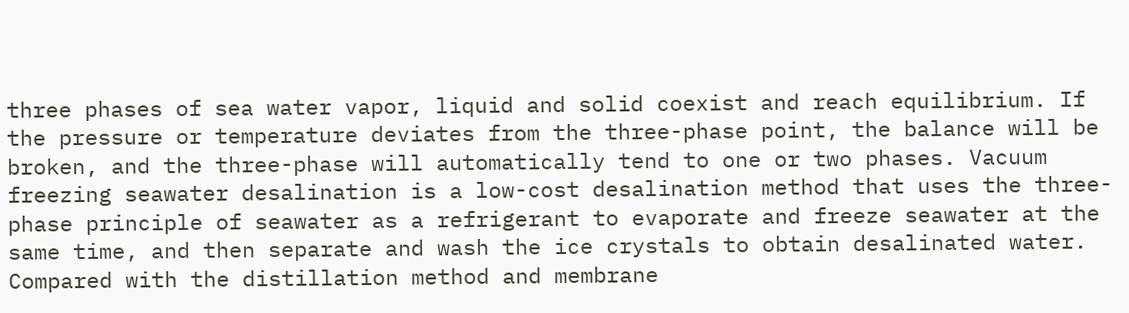three phases of sea water vapor, liquid and solid coexist and reach equilibrium. If the pressure or temperature deviates from the three-phase point, the balance will be broken, and the three-phase will automatically tend to one or two phases. Vacuum freezing seawater desalination is a low-cost desalination method that uses the three-phase principle of seawater as a refrigerant to evaporate and freeze seawater at the same time, and then separate and wash the ice crystals to obtain desalinated water. Compared with the distillation method and membrane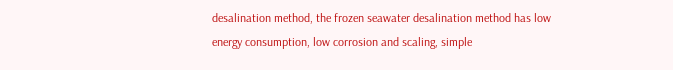desalination method, the frozen seawater desalination method has low energy consumption, low corrosion and scaling, simple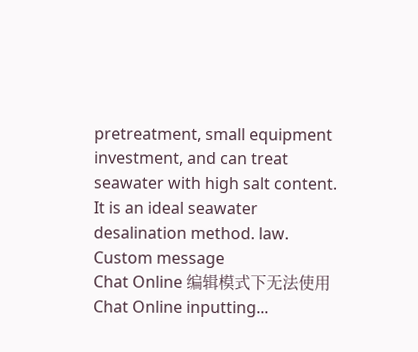pretreatment, small equipment investment, and can treat seawater with high salt content. It is an ideal seawater desalination method. law.
Custom message
Chat Online 编辑模式下无法使用
Chat Online inputting...